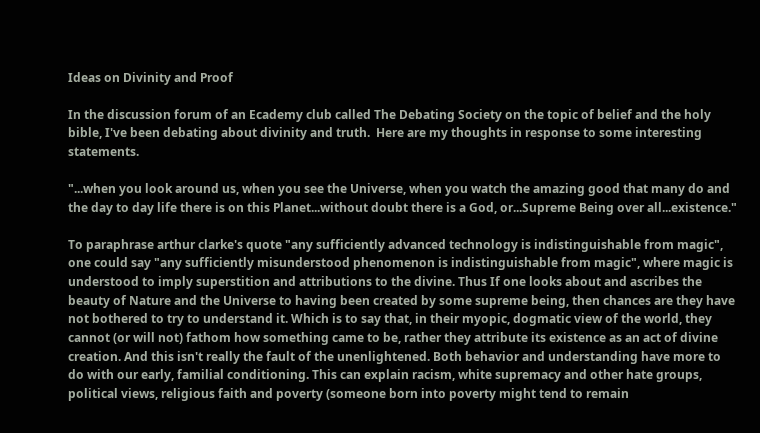Ideas on Divinity and Proof

In the discussion forum of an Ecademy club called The Debating Society on the topic of belief and the holy bible, I've been debating about divinity and truth.  Here are my thoughts in response to some interesting statements.

"...when you look around us, when you see the Universe, when you watch the amazing good that many do and the day to day life there is on this Planet...without doubt there is a God, or...Supreme Being over all...existence."

To paraphrase arthur clarke's quote "any sufficiently advanced technology is indistinguishable from magic", one could say "any sufficiently misunderstood phenomenon is indistinguishable from magic", where magic is understood to imply superstition and attributions to the divine. Thus If one looks about and ascribes the beauty of Nature and the Universe to having been created by some supreme being, then chances are they have not bothered to try to understand it. Which is to say that, in their myopic, dogmatic view of the world, they cannot (or will not) fathom how something came to be, rather they attribute its existence as an act of divine creation. And this isn't really the fault of the unenlightened. Both behavior and understanding have more to do with our early, familial conditioning. This can explain racism, white supremacy and other hate groups, political views, religious faith and poverty (someone born into poverty might tend to remain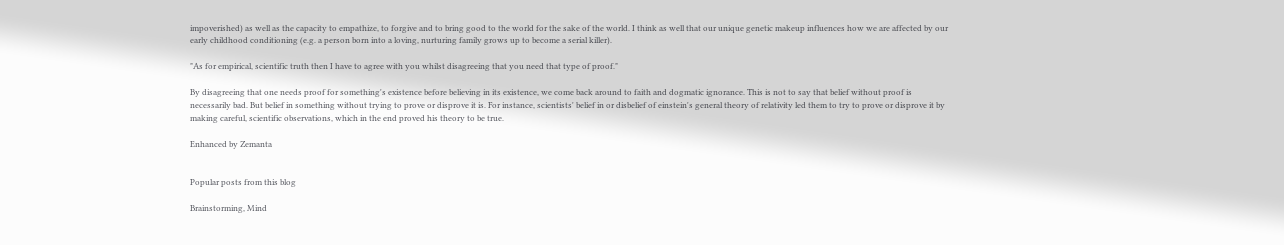impoverished) as well as the capacity to empathize, to forgive and to bring good to the world for the sake of the world. I think as well that our unique genetic makeup influences how we are affected by our early childhood conditioning (e.g. a person born into a loving, nurturing family grows up to become a serial killer).

"As for empirical, scientific truth then I have to agree with you whilst disagreeing that you need that type of proof."

By disagreeing that one needs proof for something's existence before believing in its existence, we come back around to faith and dogmatic ignorance. This is not to say that belief without proof is necessarily bad. But belief in something without trying to prove or disprove it is. For instance, scientists' belief in or disbelief of einstein's general theory of relativity led them to try to prove or disprove it by making careful, scientific observations, which in the end proved his theory to be true.

Enhanced by Zemanta


Popular posts from this blog

Brainstorming, Mind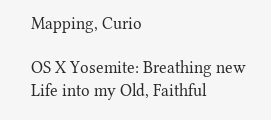Mapping, Curio

OS X Yosemite: Breathing new Life into my Old, Faithful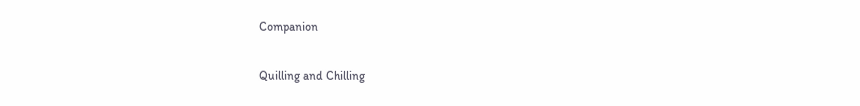Companion

Quilling and Chilling